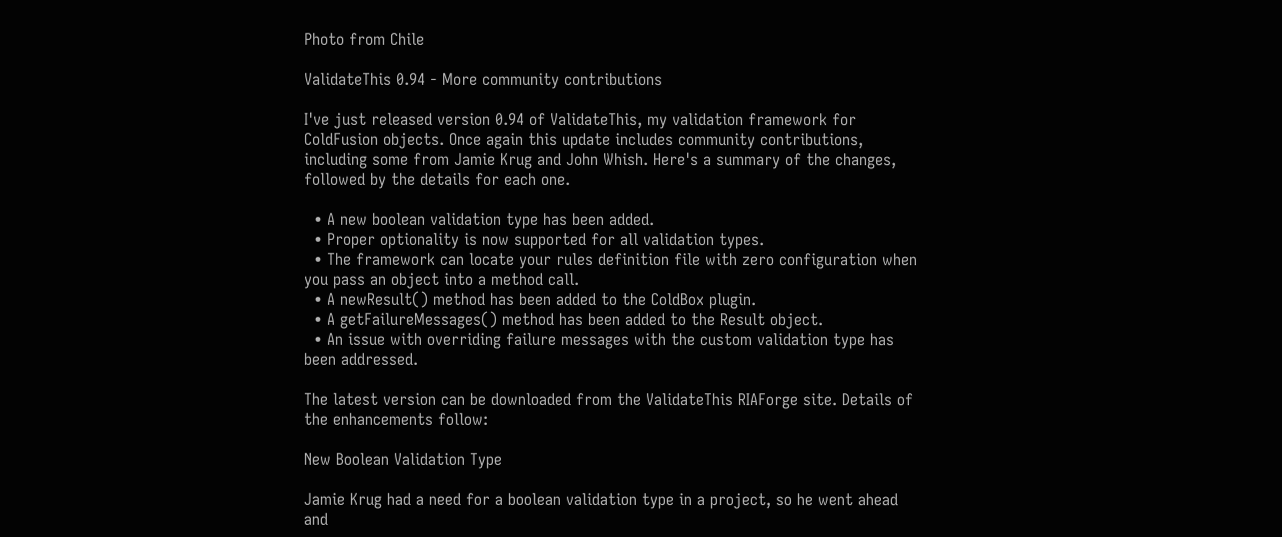Photo from Chile

ValidateThis 0.94 - More community contributions

I've just released version 0.94 of ValidateThis, my validation framework for ColdFusion objects. Once again this update includes community contributions, including some from Jamie Krug and John Whish. Here's a summary of the changes, followed by the details for each one.

  • A new boolean validation type has been added.
  • Proper optionality is now supported for all validation types.
  • The framework can locate your rules definition file with zero configuration when you pass an object into a method call.
  • A newResult() method has been added to the ColdBox plugin.
  • A getFailureMessages() method has been added to the Result object.
  • An issue with overriding failure messages with the custom validation type has been addressed.

The latest version can be downloaded from the ValidateThis RIAForge site. Details of the enhancements follow:

New Boolean Validation Type

Jamie Krug had a need for a boolean validation type in a project, so he went ahead and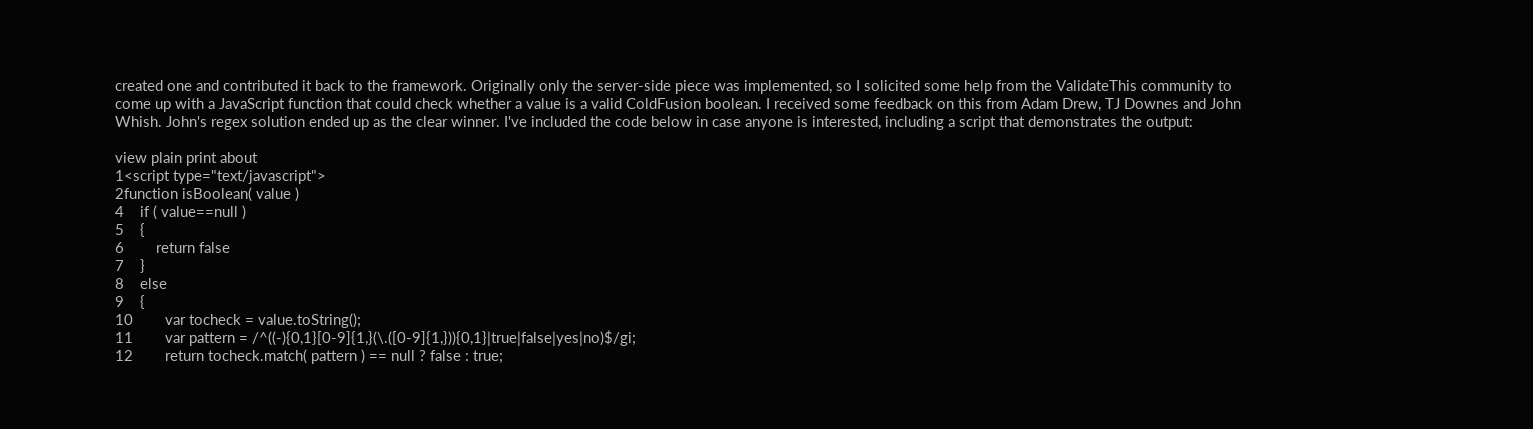created one and contributed it back to the framework. Originally only the server-side piece was implemented, so I solicited some help from the ValidateThis community to come up with a JavaScript function that could check whether a value is a valid ColdFusion boolean. I received some feedback on this from Adam Drew, TJ Downes and John Whish. John's regex solution ended up as the clear winner. I've included the code below in case anyone is interested, including a script that demonstrates the output:

view plain print about
1<script type="text/javascript">
2function isBoolean( value )
4    if ( value==null )
5    {
6        return false
7    }
8    else
9    {
10        var tocheck = value.toString();
11        var pattern = /^((-){0,1}[0-9]{1,}(\.([0-9]{1,})){0,1}|true|false|yes|no)$/gi;
12        return tocheck.match( pattern ) == null ? false : true;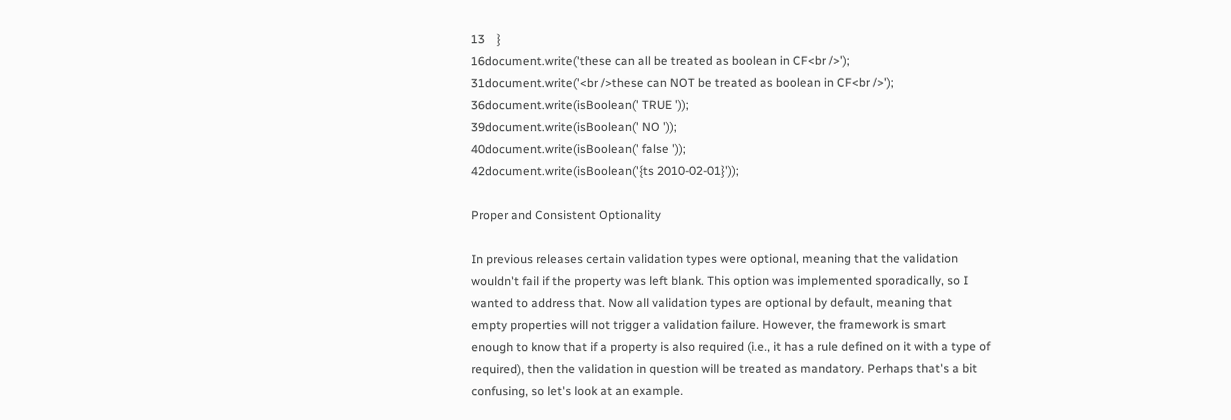13    }
16document.write('these can all be treated as boolean in CF<br />');
31document.write('<br />these can NOT be treated as boolean in CF<br />');
36document.write(isBoolean(' TRUE '));
39document.write(isBoolean(' NO '));
40document.write(isBoolean(' false '));
42document.write(isBoolean('{ts 2010-02-01}'));

Proper and Consistent Optionality

In previous releases certain validation types were optional, meaning that the validation wouldn't fail if the property was left blank. This option was implemented sporadically, so I wanted to address that. Now all validation types are optional by default, meaning that empty properties will not trigger a validation failure. However, the framework is smart enough to know that if a property is also required (i.e., it has a rule defined on it with a type of required), then the validation in question will be treated as mandatory. Perhaps that's a bit confusing, so let's look at an example.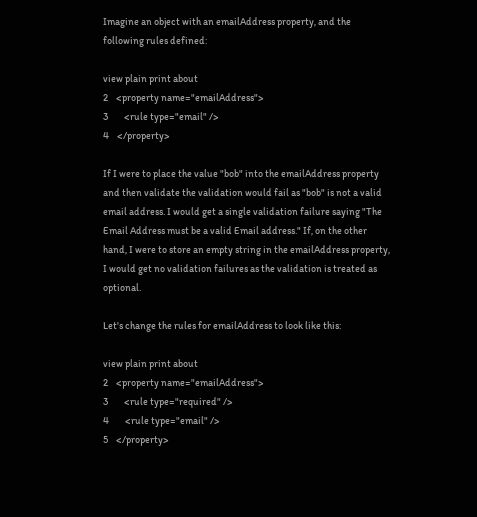Imagine an object with an emailAddress property, and the following rules defined:

view plain print about
2    <property name="emailAddress">
3        <rule type="email" />
4    </property>

If I were to place the value "bob" into the emailAddress property and then validate the validation would fail as "bob" is not a valid email address. I would get a single validation failure saying "The Email Address must be a valid Email address." If, on the other hand, I were to store an empty string in the emailAddress property, I would get no validation failures as the validation is treated as optional.

Let's change the rules for emailAddress to look like this:

view plain print about
2    <property name="emailAddress">
3        <rule type="required" />
4        <rule type="email" />
5    </property>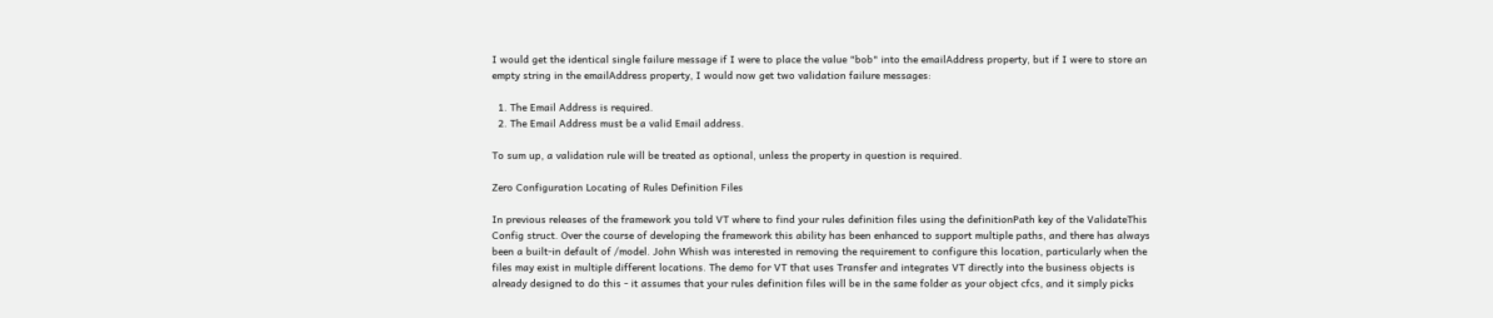I would get the identical single failure message if I were to place the value "bob" into the emailAddress property, but if I were to store an empty string in the emailAddress property, I would now get two validation failure messages:

  1. The Email Address is required.
  2. The Email Address must be a valid Email address.

To sum up, a validation rule will be treated as optional, unless the property in question is required.

Zero Configuration Locating of Rules Definition Files

In previous releases of the framework you told VT where to find your rules definition files using the definitionPath key of the ValidateThis Config struct. Over the course of developing the framework this ability has been enhanced to support multiple paths, and there has always been a built-in default of /model. John Whish was interested in removing the requirement to configure this location, particularly when the files may exist in multiple different locations. The demo for VT that uses Transfer and integrates VT directly into the business objects is already designed to do this - it assumes that your rules definition files will be in the same folder as your object cfcs, and it simply picks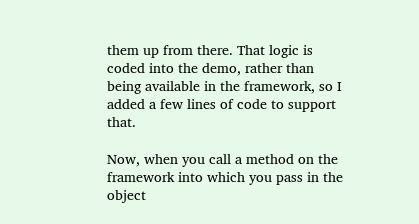them up from there. That logic is coded into the demo, rather than being available in the framework, so I added a few lines of code to support that.

Now, when you call a method on the framework into which you pass in the object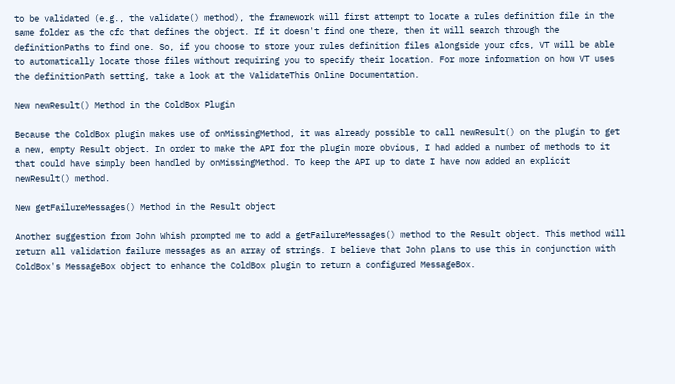to be validated (e.g., the validate() method), the framework will first attempt to locate a rules definition file in the same folder as the cfc that defines the object. If it doesn't find one there, then it will search through the definitionPaths to find one. So, if you choose to store your rules definition files alongside your cfcs, VT will be able to automatically locate those files without requiring you to specify their location. For more information on how VT uses the definitionPath setting, take a look at the ValidateThis Online Documentation.

New newResult() Method in the ColdBox Plugin

Because the ColdBox plugin makes use of onMissingMethod, it was already possible to call newResult() on the plugin to get a new, empty Result object. In order to make the API for the plugin more obvious, I had added a number of methods to it that could have simply been handled by onMissingMethod. To keep the API up to date I have now added an explicit newResult() method.

New getFailureMessages() Method in the Result object

Another suggestion from John Whish prompted me to add a getFailureMessages() method to the Result object. This method will return all validation failure messages as an array of strings. I believe that John plans to use this in conjunction with ColdBox's MessageBox object to enhance the ColdBox plugin to return a configured MessageBox.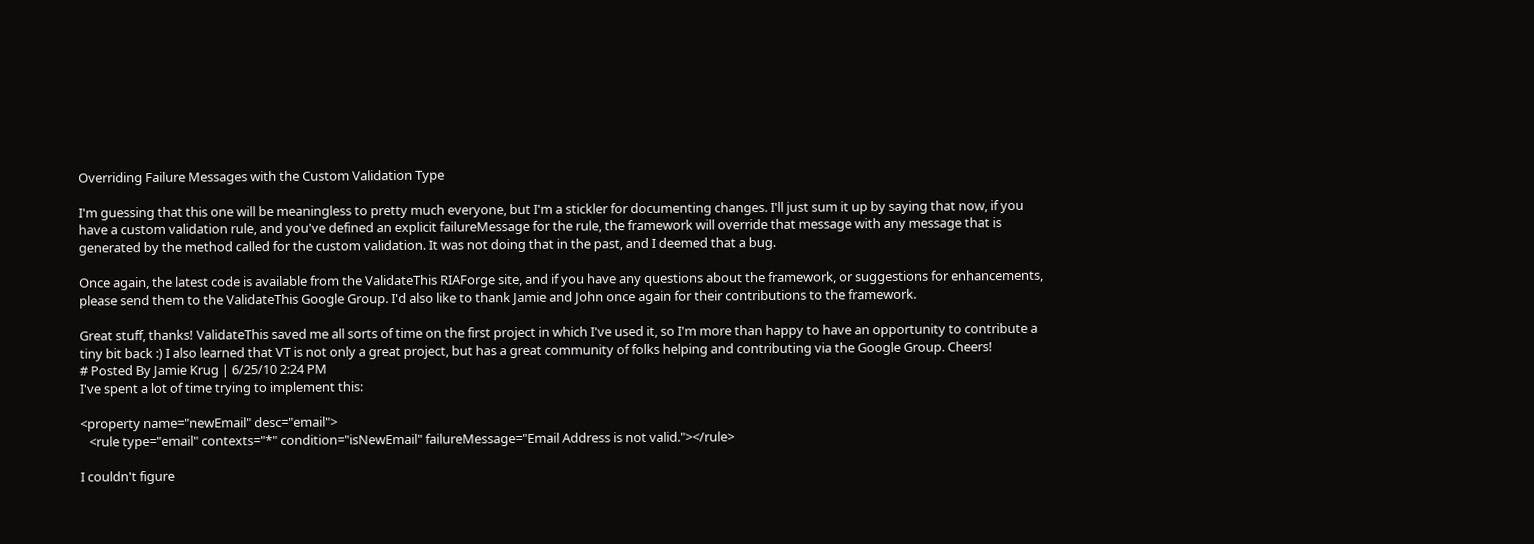Overriding Failure Messages with the Custom Validation Type

I'm guessing that this one will be meaningless to pretty much everyone, but I'm a stickler for documenting changes. I'll just sum it up by saying that now, if you have a custom validation rule, and you've defined an explicit failureMessage for the rule, the framework will override that message with any message that is generated by the method called for the custom validation. It was not doing that in the past, and I deemed that a bug.

Once again, the latest code is available from the ValidateThis RIAForge site, and if you have any questions about the framework, or suggestions for enhancements, please send them to the ValidateThis Google Group. I'd also like to thank Jamie and John once again for their contributions to the framework.

Great stuff, thanks! ValidateThis saved me all sorts of time on the first project in which I've used it, so I'm more than happy to have an opportunity to contribute a tiny bit back :) I also learned that VT is not only a great project, but has a great community of folks helping and contributing via the Google Group. Cheers!
# Posted By Jamie Krug | 6/25/10 2:24 PM
I've spent a lot of time trying to implement this:

<property name="newEmail" desc="email">
   <rule type="email" contexts="*" condition="isNewEmail" failureMessage="Email Address is not valid."></rule>

I couldn't figure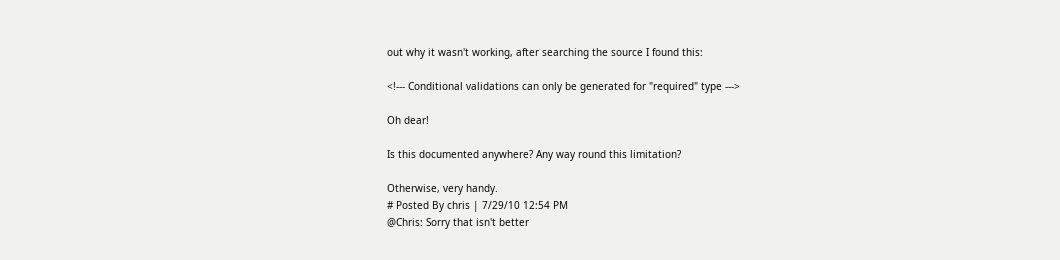out why it wasn't working, after searching the source I found this:

<!--- Conditional validations can only be generated for "required" type --->

Oh dear!

Is this documented anywhere? Any way round this limitation?

Otherwise, very handy.
# Posted By chris | 7/29/10 12:54 PM
@Chris: Sorry that isn't better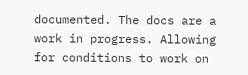documented. The docs are a work in progress. Allowing for conditions to work on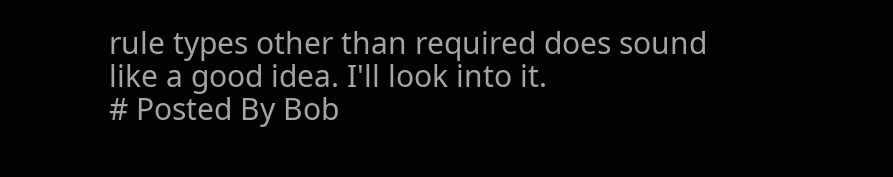rule types other than required does sound like a good idea. I'll look into it.
# Posted By Bob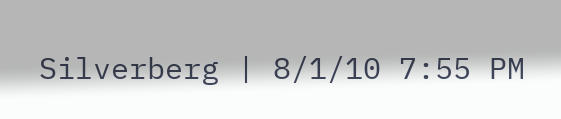Silverberg | 8/1/10 7:55 PM